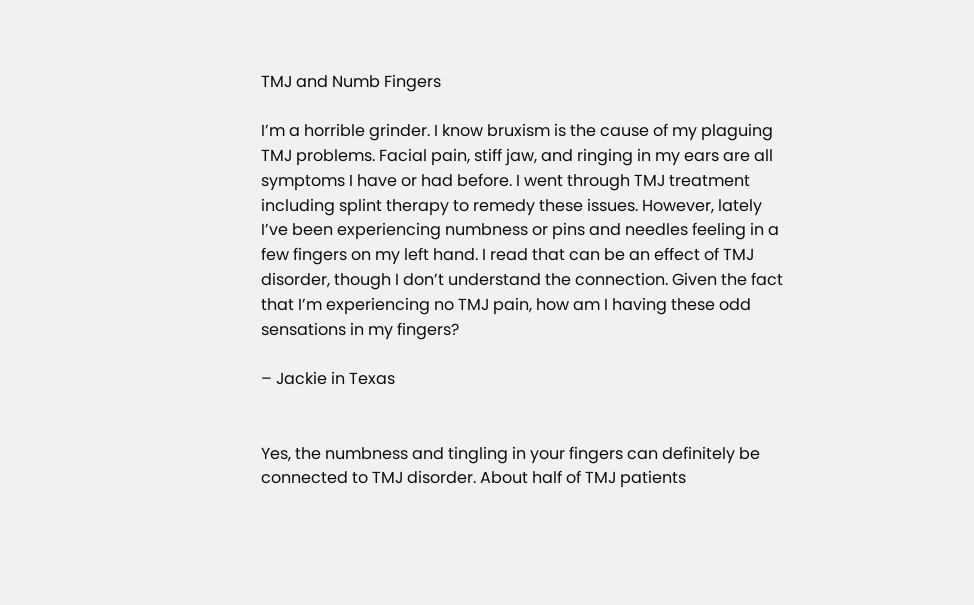TMJ and Numb Fingers

I’m a horrible grinder. I know bruxism is the cause of my plaguing TMJ problems. Facial pain, stiff jaw, and ringing in my ears are all symptoms I have or had before. I went through TMJ treatment including splint therapy to remedy these issues. However, lately I’ve been experiencing numbness or pins and needles feeling in a few fingers on my left hand. I read that can be an effect of TMJ disorder, though I don’t understand the connection. Given the fact that I’m experiencing no TMJ pain, how am I having these odd sensations in my fingers?

– Jackie in Texas


Yes, the numbness and tingling in your fingers can definitely be connected to TMJ disorder. About half of TMJ patients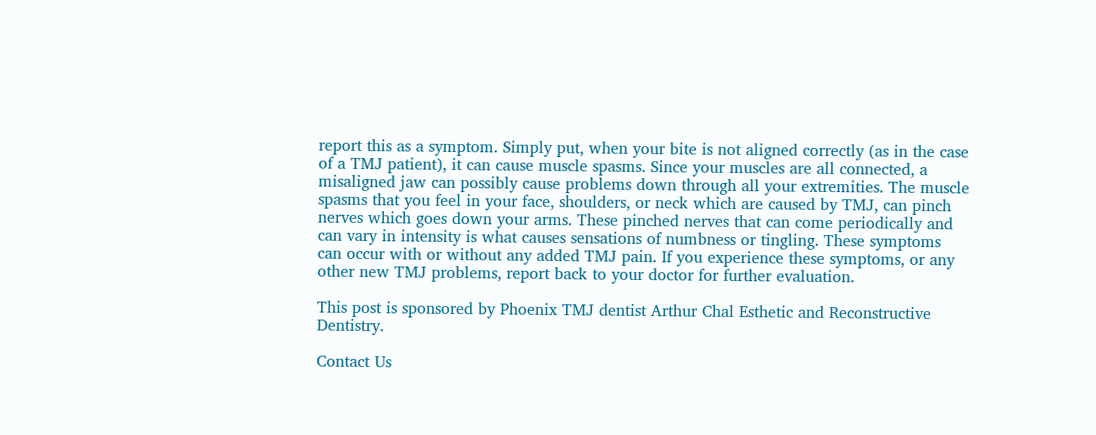report this as a symptom. Simply put, when your bite is not aligned correctly (as in the case of a TMJ patient), it can cause muscle spasms. Since your muscles are all connected, a misaligned jaw can possibly cause problems down through all your extremities. The muscle spasms that you feel in your face, shoulders, or neck which are caused by TMJ, can pinch nerves which goes down your arms. These pinched nerves that can come periodically and can vary in intensity is what causes sensations of numbness or tingling. These symptoms can occur with or without any added TMJ pain. If you experience these symptoms, or any other new TMJ problems, report back to your doctor for further evaluation.

This post is sponsored by Phoenix TMJ dentist Arthur Chal Esthetic and Reconstructive Dentistry.

Contact Us